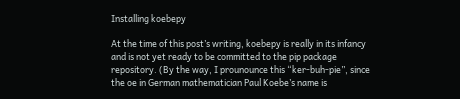Installing koebepy

At the time of this post’s writing, koebepy is really in its infancy and is not yet ready to be committed to the pip package repository. (By the way, I prounounce this “ker-buh-pie”, since the oe in German mathematician Paul Koebe’s name is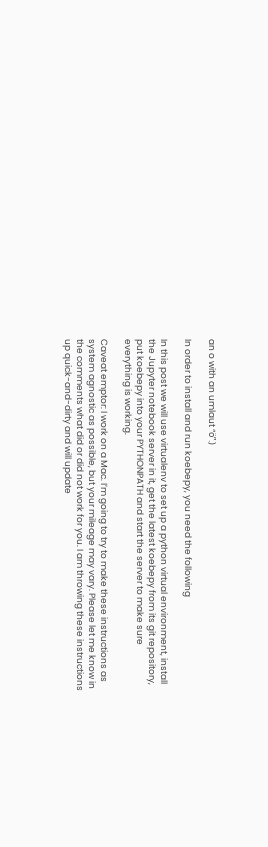an o with an umlaut “ö”.)

In order to install and run koebepy, you need the following

In this post we will use virtualenv to set up a python virtual environment, install the Jupyter notebook server in it, get the latest koebepy from its git repository, put koebepy into your PYTHONPATH and start the server to make sure everything is working.

Caveat emptor: I work on a Mac. I’m going to try to make these instructions as system agnostic as possible, but your mileage may vary. Please let me know in the comments what did or did not work for you. I am throwing these instructions up quick-and-dirty and will update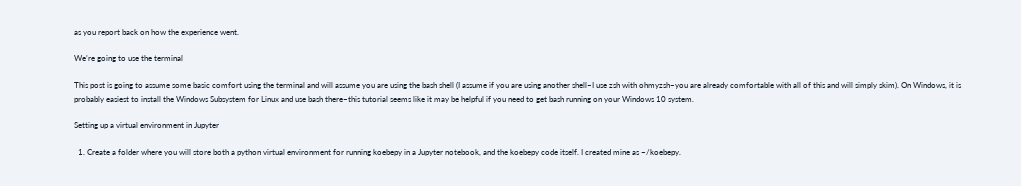as you report back on how the experience went.

We’re going to use the terminal

This post is going to assume some basic comfort using the terminal and will assume you are using the bash shell (I assume if you are using another shell–I use zsh with ohmyzsh–you are already comfortable with all of this and will simply skim). On Windows, it is probably easiest to install the Windows Subsystem for Linux and use bash there–this tutorial seems like it may be helpful if you need to get bash running on your Windows 10 system.

Setting up a virtual environment in Jupyter

  1. Create a folder where you will store both a python virtual environment for running koebepy in a Jupyter notebook, and the koebepy code itself. I created mine as ~/koebepy.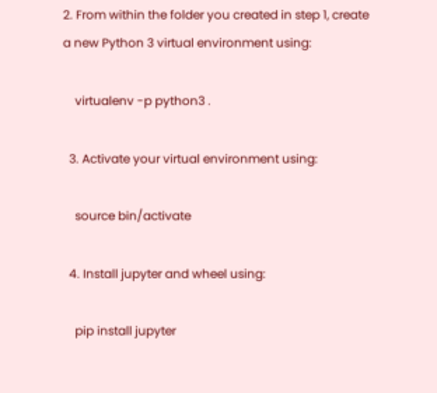2. From within the folder you created in step 1, create a new Python 3 virtual environment using:

    virtualenv -p python3 .

  3. Activate your virtual environment using:

    source bin/activate

  4. Install jupyter and wheel using:

    pip install jupyter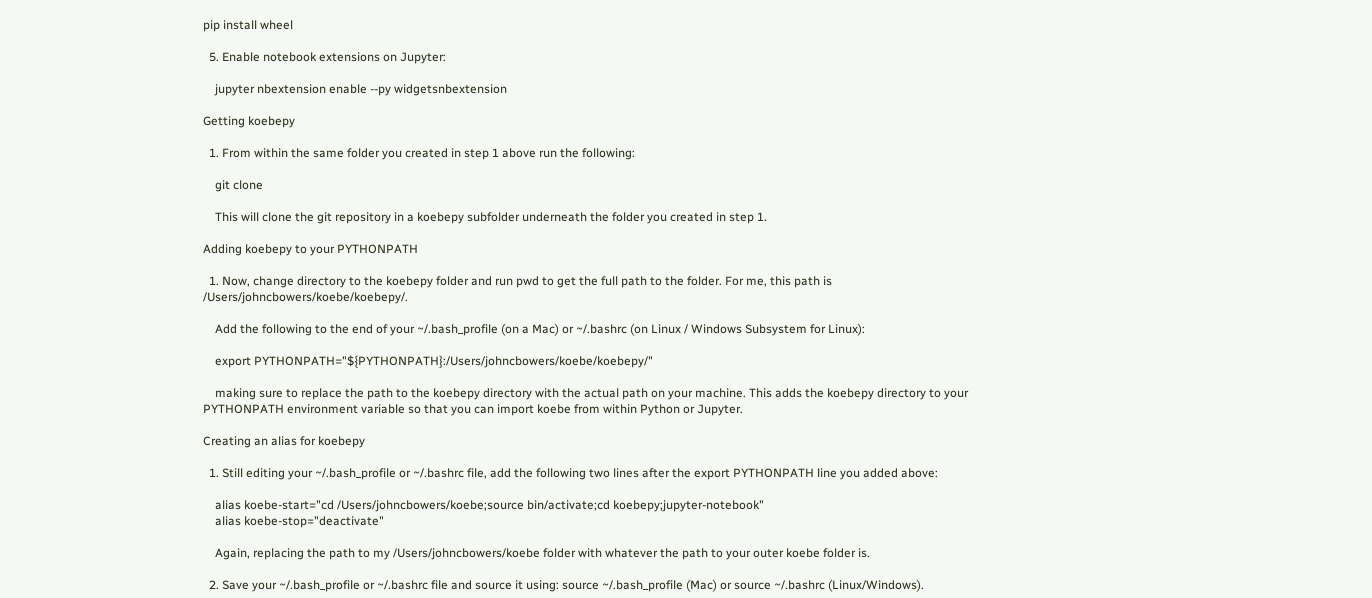pip install wheel

  5. Enable notebook extensions on Jupyter:

    jupyter nbextension enable --py widgetsnbextension

Getting koebepy

  1. From within the same folder you created in step 1 above run the following:

    git clone

    This will clone the git repository in a koebepy subfolder underneath the folder you created in step 1.

Adding koebepy to your PYTHONPATH

  1. Now, change directory to the koebepy folder and run pwd to get the full path to the folder. For me, this path is /Users/johncbowers/koebe/koebepy/.

    Add the following to the end of your ~/.bash_profile (on a Mac) or ~/.bashrc (on Linux / Windows Subsystem for Linux):

    export PYTHONPATH="${PYTHONPATH}:/Users/johncbowers/koebe/koebepy/"

    making sure to replace the path to the koebepy directory with the actual path on your machine. This adds the koebepy directory to your PYTHONPATH environment variable so that you can import koebe from within Python or Jupyter.

Creating an alias for koebepy

  1. Still editing your ~/.bash_profile or ~/.bashrc file, add the following two lines after the export PYTHONPATH line you added above:

    alias koebe-start="cd /Users/johncbowers/koebe;source bin/activate;cd koebepy;jupyter-notebook"
    alias koebe-stop="deactivate"

    Again, replacing the path to my /Users/johncbowers/koebe folder with whatever the path to your outer koebe folder is.

  2. Save your ~/.bash_profile or ~/.bashrc file and source it using: source ~/.bash_profile (Mac) or source ~/.bashrc (Linux/Windows).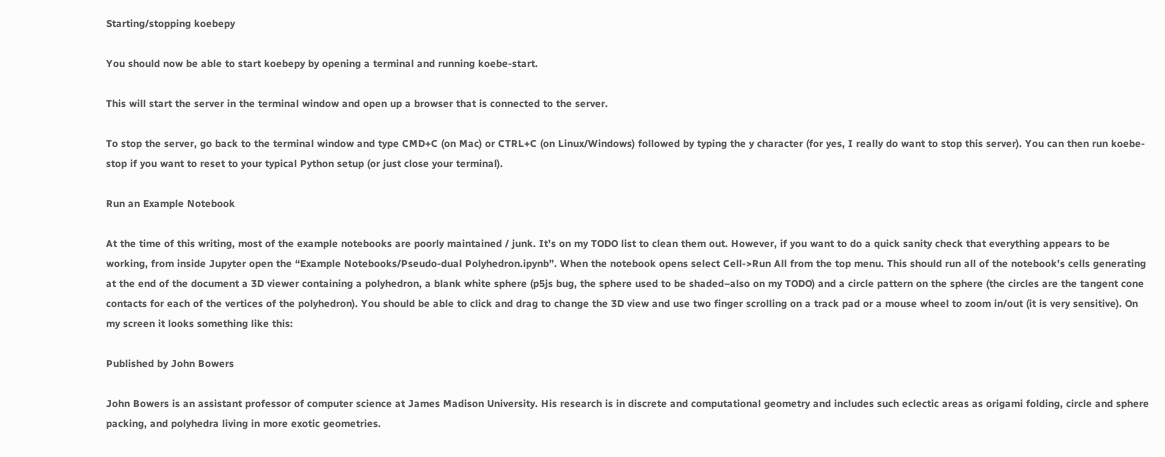Starting/stopping koebepy

You should now be able to start koebepy by opening a terminal and running koebe-start.

This will start the server in the terminal window and open up a browser that is connected to the server.

To stop the server, go back to the terminal window and type CMD+C (on Mac) or CTRL+C (on Linux/Windows) followed by typing the y character (for yes, I really do want to stop this server). You can then run koebe-stop if you want to reset to your typical Python setup (or just close your terminal).

Run an Example Notebook

At the time of this writing, most of the example notebooks are poorly maintained / junk. It’s on my TODO list to clean them out. However, if you want to do a quick sanity check that everything appears to be working, from inside Jupyter open the “Example Notebooks/Pseudo-dual Polyhedron.ipynb”. When the notebook opens select Cell->Run All from the top menu. This should run all of the notebook’s cells generating at the end of the document a 3D viewer containing a polyhedron, a blank white sphere (p5js bug, the sphere used to be shaded–also on my TODO) and a circle pattern on the sphere (the circles are the tangent cone contacts for each of the vertices of the polyhedron). You should be able to click and drag to change the 3D view and use two finger scrolling on a track pad or a mouse wheel to zoom in/out (it is very sensitive). On my screen it looks something like this:

Published by John Bowers

John Bowers is an assistant professor of computer science at James Madison University. His research is in discrete and computational geometry and includes such eclectic areas as origami folding, circle and sphere packing, and polyhedra living in more exotic geometries.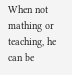When not mathing or teaching, he can be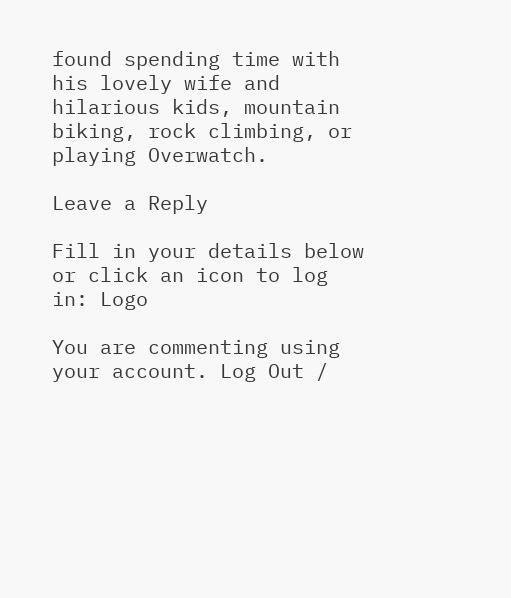found spending time with his lovely wife and hilarious kids, mountain biking, rock climbing, or playing Overwatch.

Leave a Reply

Fill in your details below or click an icon to log in: Logo

You are commenting using your account. Log Out /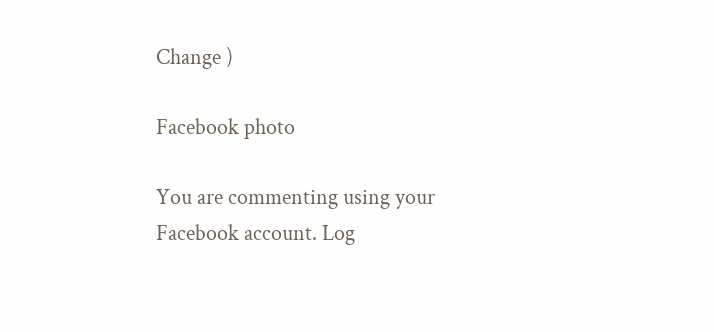Change )

Facebook photo

You are commenting using your Facebook account. Log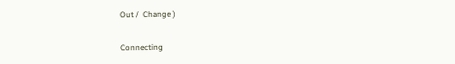Out /  Change )

Connecting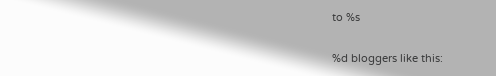to %s

%d bloggers like this: